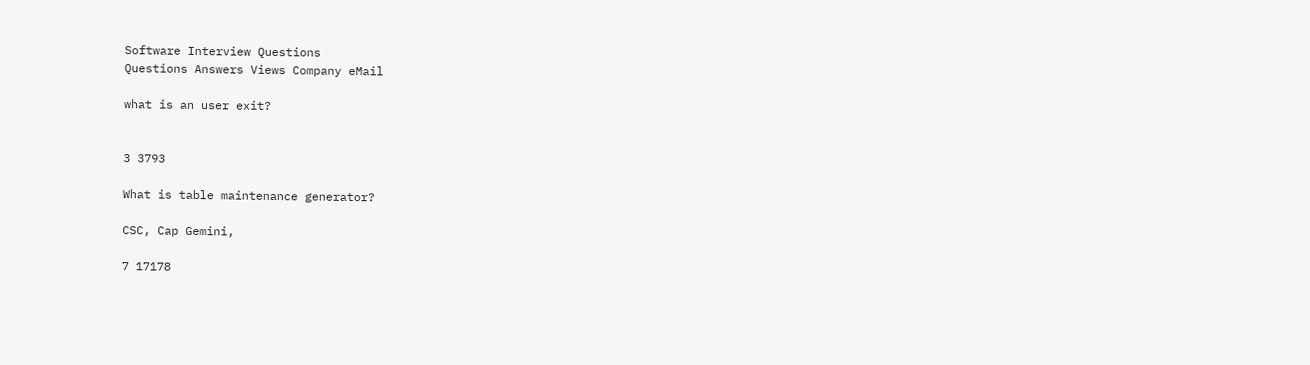Software Interview Questions
Questions Answers Views Company eMail

what is an user exit?


3 3793

What is table maintenance generator?

CSC, Cap Gemini,

7 17178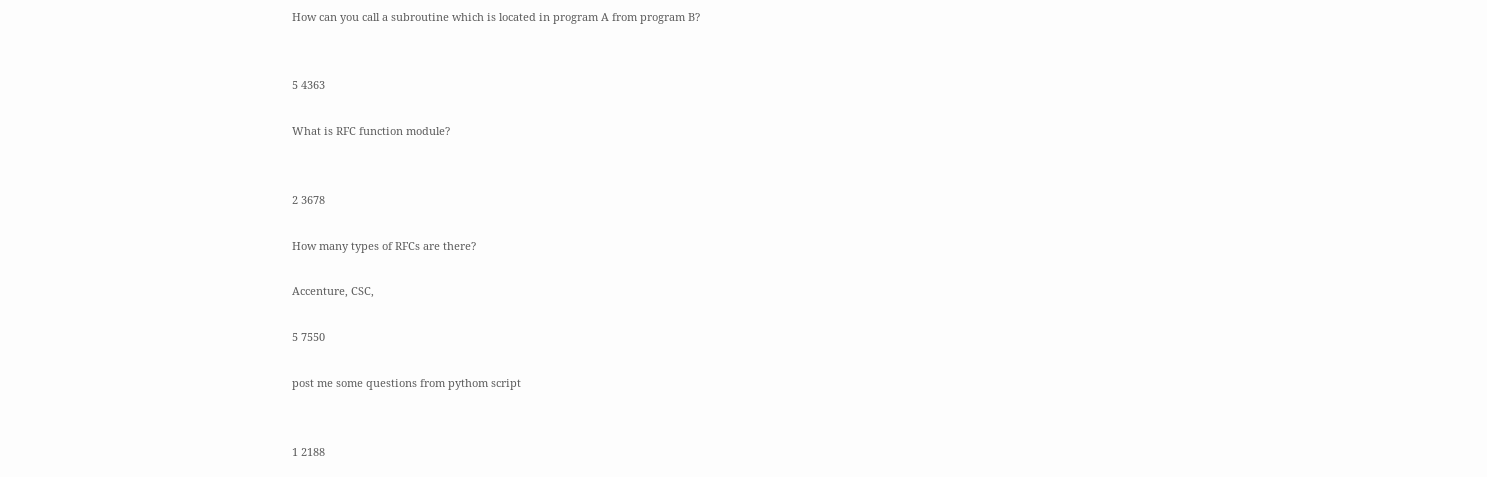How can you call a subroutine which is located in program A from program B?


5 4363

What is RFC function module?


2 3678

How many types of RFCs are there?

Accenture, CSC,

5 7550

post me some questions from pythom script


1 2188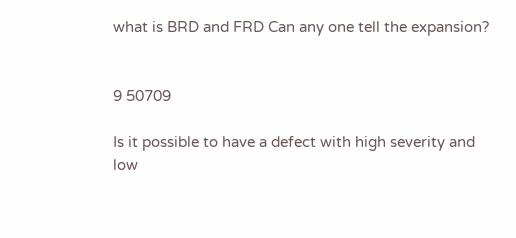what is BRD and FRD Can any one tell the expansion?


9 50709

Is it possible to have a defect with high severity and low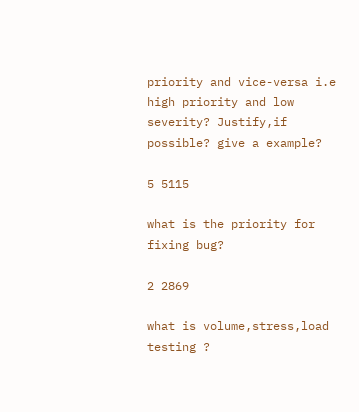priority and vice-versa i.e high priority and low severity? Justify,if possible? give a example?

5 5115

what is the priority for fixing bug?

2 2869

what is volume,stress,load testing ?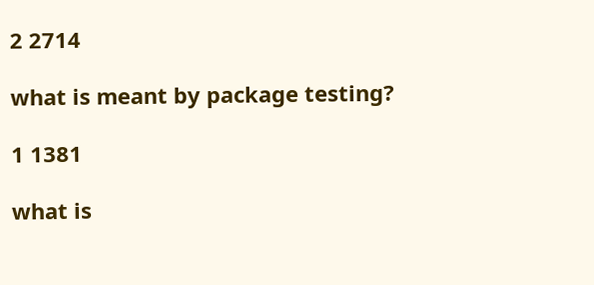2 2714

what is meant by package testing?

1 1381

what is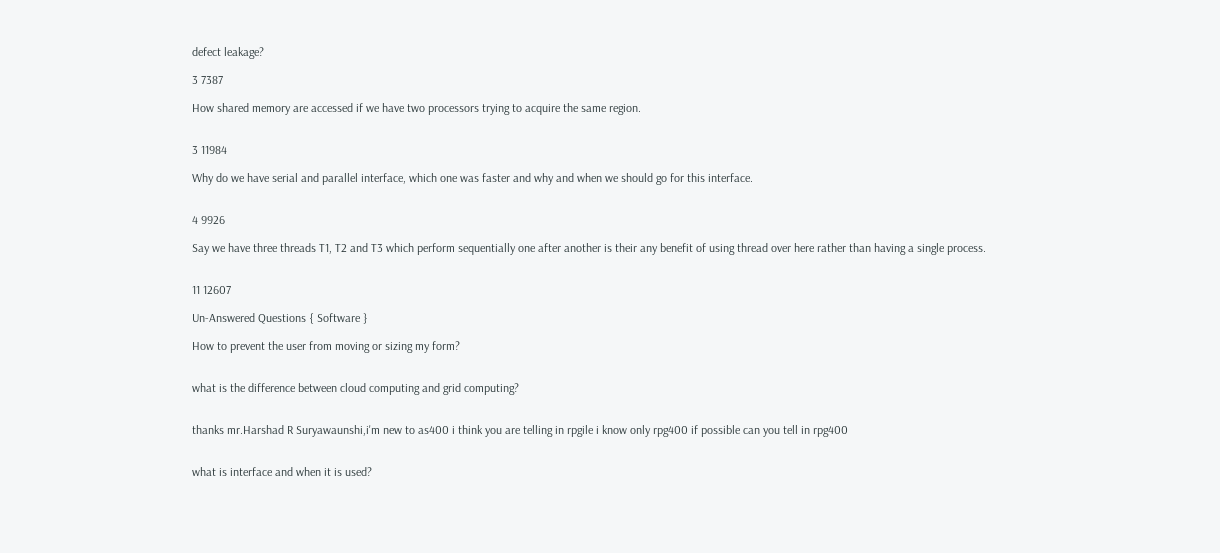defect leakage?

3 7387

How shared memory are accessed if we have two processors trying to acquire the same region.


3 11984

Why do we have serial and parallel interface, which one was faster and why and when we should go for this interface.


4 9926

Say we have three threads T1, T2 and T3 which perform sequentially one after another is their any benefit of using thread over here rather than having a single process.


11 12607

Un-Answered Questions { Software }

How to prevent the user from moving or sizing my form?


what is the difference between cloud computing and grid computing?


thanks mr.Harshad R Suryawaunshi,i'm new to as400 i think you are telling in rpgile i know only rpg400 if possible can you tell in rpg400


what is interface and when it is used?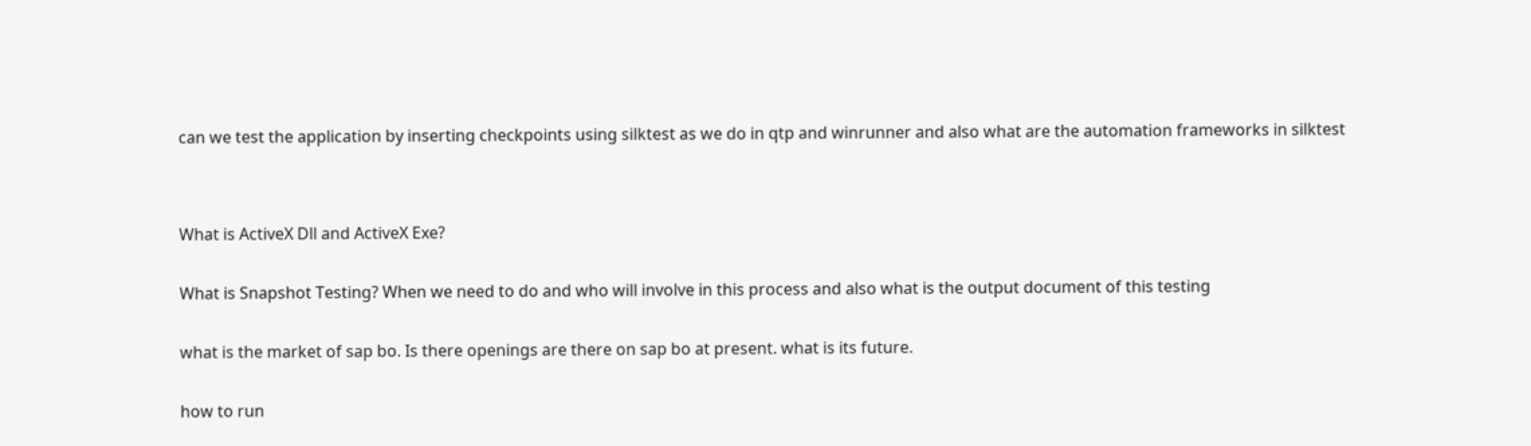can we test the application by inserting checkpoints using silktest as we do in qtp and winrunner and also what are the automation frameworks in silktest




What is ActiveX Dll and ActiveX Exe?


What is Snapshot Testing? When we need to do and who will involve in this process and also what is the output document of this testing


what is the market of sap bo. Is there openings are there on sap bo at present. what is its future.


how to run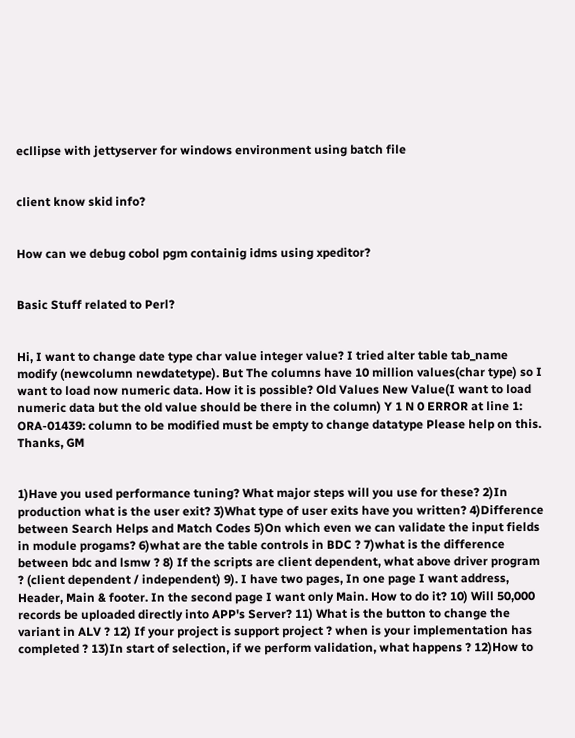ecllipse with jettyserver for windows environment using batch file


client know skid info?


How can we debug cobol pgm containig idms using xpeditor?


Basic Stuff related to Perl?


Hi, I want to change date type char value integer value? I tried alter table tab_name modify (newcolumn newdatetype). But The columns have 10 million values(char type) so I want to load now numeric data. How it is possible? Old Values New Value(I want to load numeric data but the old value should be there in the column) Y 1 N 0 ERROR at line 1: ORA-01439: column to be modified must be empty to change datatype Please help on this. Thanks, GM


1)Have you used performance tuning? What major steps will you use for these? 2)In production what is the user exit? 3)What type of user exits have you written? 4)Difference between Search Helps and Match Codes 5)On which even we can validate the input fields in module progams? 6)what are the table controls in BDC ? 7)what is the difference between bdc and lsmw ? 8) If the scripts are client dependent, what above driver program ? (client dependent / independent) 9). I have two pages, In one page I want address, Header, Main & footer. In the second page I want only Main. How to do it? 10) Will 50,000 records be uploaded directly into APP's Server? 11) What is the button to change the variant in ALV ? 12) If your project is support project ? when is your implementation has completed ? 13)In start of selection, if we perform validation, what happens ? 12)How to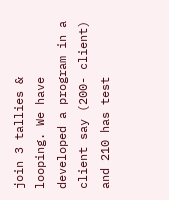join 3 tallies & looping. We have developed a program in a client say (200- client) and 210 has test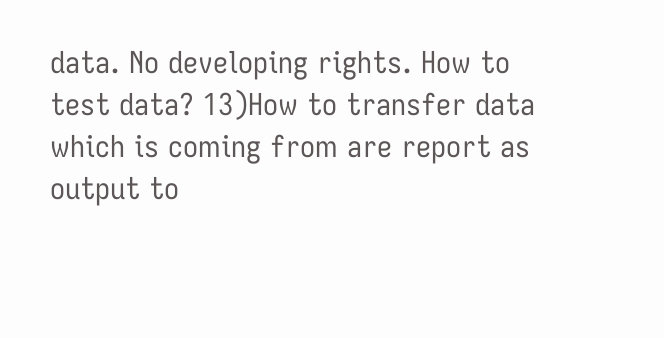data. No developing rights. How to test data? 13)How to transfer data which is coming from are report as output to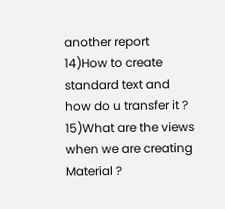another report 14)How to create standard text and how do u transfer it ? 15)What are the views when we are creating Material ?